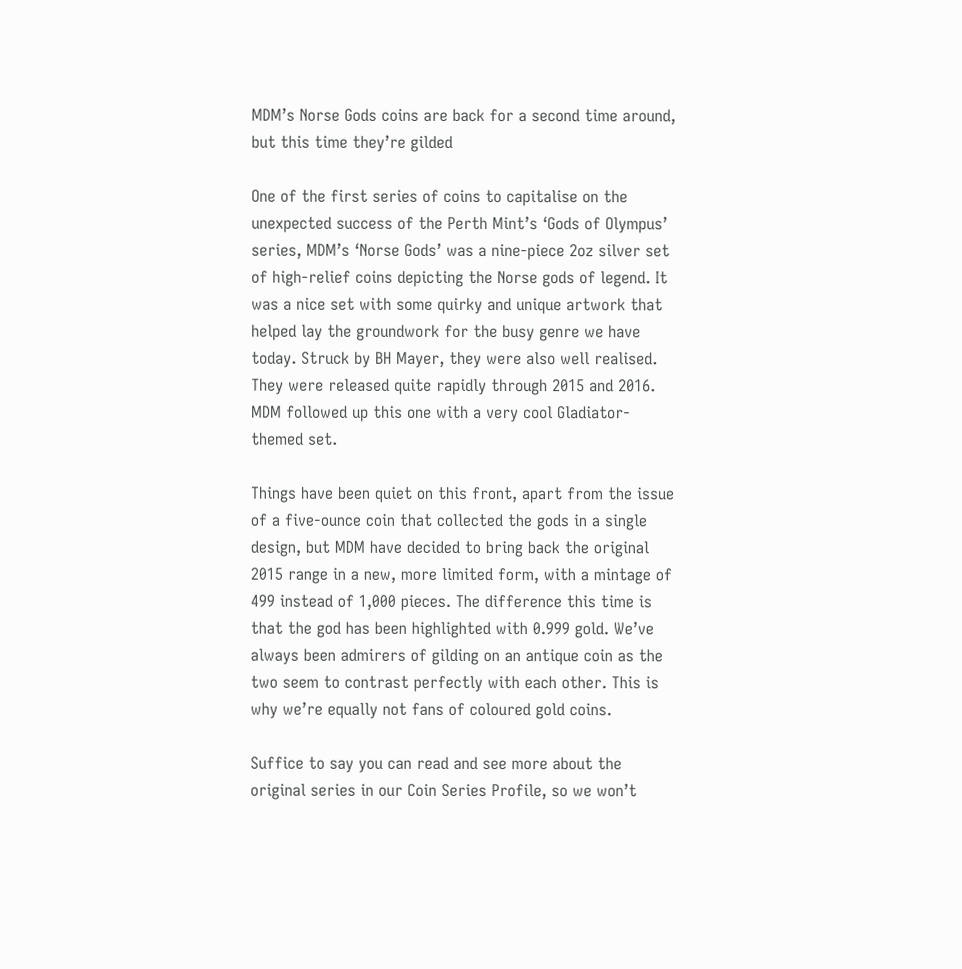MDM’s Norse Gods coins are back for a second time around, but this time they’re gilded

One of the first series of coins to capitalise on the unexpected success of the Perth Mint’s ‘Gods of Olympus’ series, MDM’s ‘Norse Gods’ was a nine-piece 2oz silver set of high-relief coins depicting the Norse gods of legend. It was a nice set with some quirky and unique artwork that helped lay the groundwork for the busy genre we have today. Struck by BH Mayer, they were also well realised. They were released quite rapidly through 2015 and 2016. MDM followed up this one with a very cool Gladiator-themed set.

Things have been quiet on this front, apart from the issue of a five-ounce coin that collected the gods in a single design, but MDM have decided to bring back the original 2015 range in a new, more limited form, with a mintage of 499 instead of 1,000 pieces. The difference this time is that the god has been highlighted with 0.999 gold. We’ve always been admirers of gilding on an antique coin as the two seem to contrast perfectly with each other. This is why we’re equally not fans of coloured gold coins.

Suffice to say you can read and see more about the original series in our Coin Series Profile, so we won’t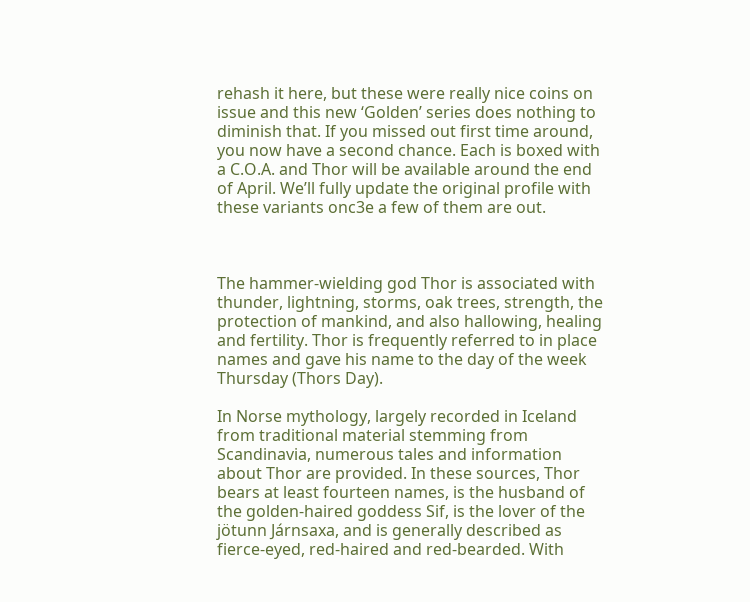rehash it here, but these were really nice coins on issue and this new ‘Golden’ series does nothing to diminish that. If you missed out first time around, you now have a second chance. Each is boxed with a C.O.A. and Thor will be available around the end of April. We’ll fully update the original profile with these variants onc3e a few of them are out.



The hammer-wielding god Thor is associated with thunder, lightning, storms, oak trees, strength, the protection of mankind, and also hallowing, healing and fertility. Thor is frequently referred to in place names and gave his name to the day of the week Thursday (Thors Day).

In Norse mythology, largely recorded in Iceland from traditional material stemming from Scandinavia, numerous tales and information about Thor are provided. In these sources, Thor bears at least fourteen names, is the husband of the golden-haired goddess Sif, is the lover of the jötunn Járnsaxa, and is generally described as fierce-eyed, red-haired and red-bearded. With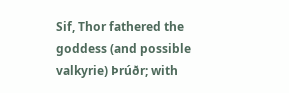Sif, Thor fathered the goddess (and possible valkyrie) Þrúðr; with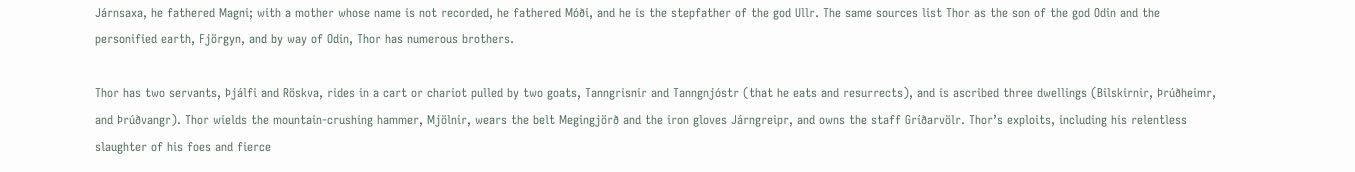Járnsaxa, he fathered Magni; with a mother whose name is not recorded, he fathered Móði, and he is the stepfather of the god Ullr. The same sources list Thor as the son of the god Odin and the personified earth, Fjörgyn, and by way of Odin, Thor has numerous brothers.

Thor has two servants, Þjálfi and Röskva, rides in a cart or chariot pulled by two goats, Tanngrisnir and Tanngnjóstr (that he eats and resurrects), and is ascribed three dwellings (Bilskirnir, Þrúðheimr, and Þrúðvangr). Thor wields the mountain-crushing hammer, Mjölnir, wears the belt Megingjörð and the iron gloves Járngreipr, and owns the staff Gríðarvölr. Thor’s exploits, including his relentless slaughter of his foes and fierce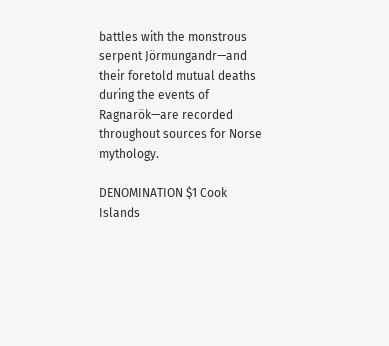battles with the monstrous serpent Jörmungandr—and their foretold mutual deaths during the events of Ragnarök—are recorded throughout sources for Norse mythology.

DENOMINATION $1 Cook Islands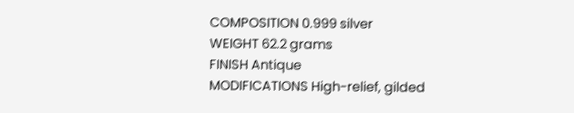COMPOSITION 0.999 silver
WEIGHT 62.2 grams
FINISH Antique
MODIFICATIONS High-relief, gilded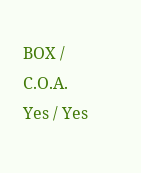BOX / C.O.A. Yes / Yes